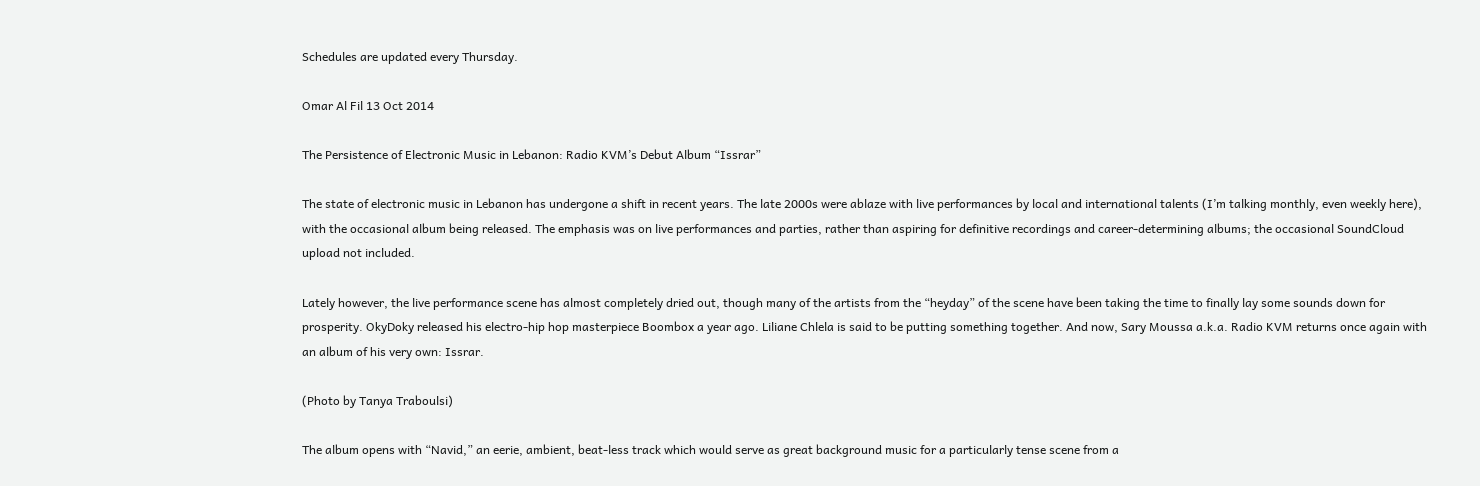Schedules are updated every Thursday.

Omar Al Fil 13 Oct 2014

The Persistence of Electronic Music in Lebanon: Radio KVM’s Debut Album “Issrar”

The state of electronic music in Lebanon has undergone a shift in recent years. The late 2000s were ablaze with live performances by local and international talents (I’m talking monthly, even weekly here), with the occasional album being released. The emphasis was on live performances and parties, rather than aspiring for definitive recordings and career-determining albums; the occasional SoundCloud upload not included.

Lately however, the live performance scene has almost completely dried out, though many of the artists from the “heyday” of the scene have been taking the time to finally lay some sounds down for prosperity. OkyDoky released his electro-hip hop masterpiece Boombox a year ago. Liliane Chlela is said to be putting something together. And now, Sary Moussa a.k.a. Radio KVM returns once again with an album of his very own: Issrar.

(Photo by Tanya Traboulsi)

The album opens with “Navid,” an eerie, ambient, beat-less track which would serve as great background music for a particularly tense scene from a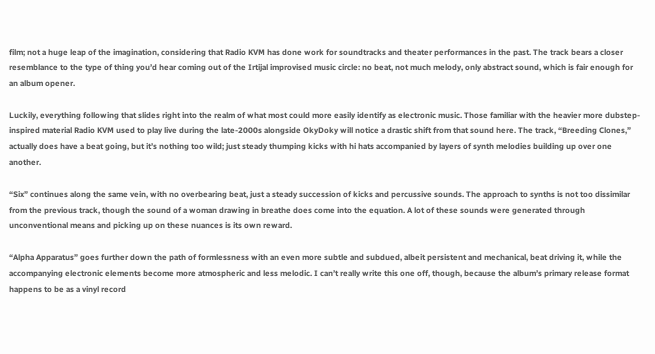film; not a huge leap of the imagination, considering that Radio KVM has done work for soundtracks and theater performances in the past. The track bears a closer resemblance to the type of thing you’d hear coming out of the Irtijal improvised music circle: no beat, not much melody, only abstract sound, which is fair enough for an album opener.

Luckily, everything following that slides right into the realm of what most could more easily identify as electronic music. Those familiar with the heavier more dubstep-inspired material Radio KVM used to play live during the late-2000s alongside OkyDoky will notice a drastic shift from that sound here. The track, “Breeding Clones,” actually does have a beat going, but it’s nothing too wild; just steady thumping kicks with hi hats accompanied by layers of synth melodies building up over one another.

“Six” continues along the same vein, with no overbearing beat, just a steady succession of kicks and percussive sounds. The approach to synths is not too dissimilar from the previous track, though the sound of a woman drawing in breathe does come into the equation. A lot of these sounds were generated through unconventional means and picking up on these nuances is its own reward.

“Alpha Apparatus” goes further down the path of formlessness with an even more subtle and subdued, albeit persistent and mechanical, beat driving it, while the accompanying electronic elements become more atmospheric and less melodic. I can’t really write this one off, though, because the album’s primary release format happens to be as a vinyl record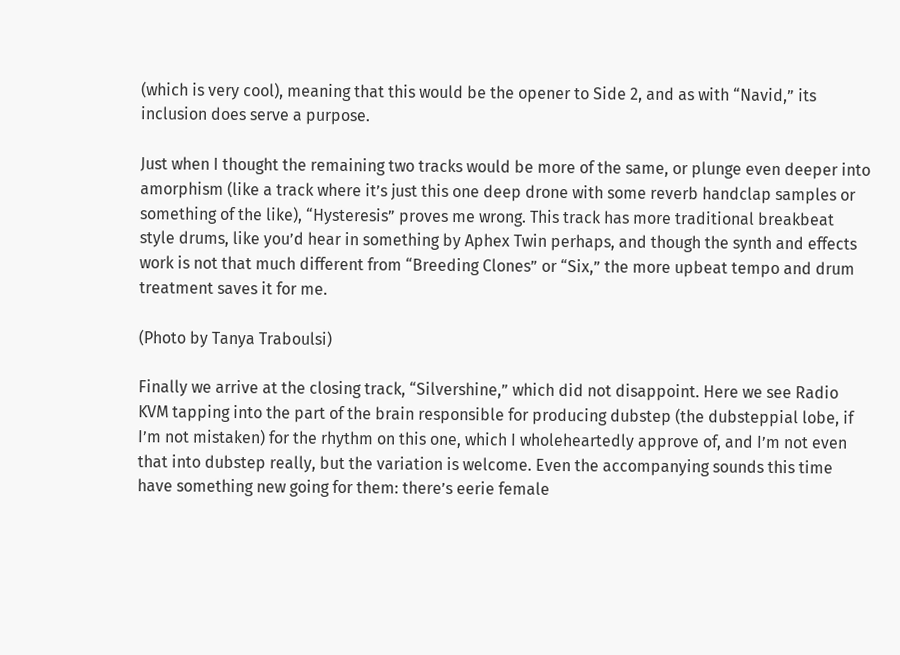(which is very cool), meaning that this would be the opener to Side 2, and as with “Navid,” its inclusion does serve a purpose.

Just when I thought the remaining two tracks would be more of the same, or plunge even deeper into amorphism (like a track where it’s just this one deep drone with some reverb handclap samples or something of the like), “Hysteresis” proves me wrong. This track has more traditional breakbeat style drums, like you’d hear in something by Aphex Twin perhaps, and though the synth and effects work is not that much different from “Breeding Clones” or “Six,” the more upbeat tempo and drum treatment saves it for me.

(Photo by Tanya Traboulsi)

Finally we arrive at the closing track, “Silvershine,” which did not disappoint. Here we see Radio KVM tapping into the part of the brain responsible for producing dubstep (the dubsteppial lobe, if I’m not mistaken) for the rhythm on this one, which I wholeheartedly approve of, and I’m not even that into dubstep really, but the variation is welcome. Even the accompanying sounds this time have something new going for them: there’s eerie female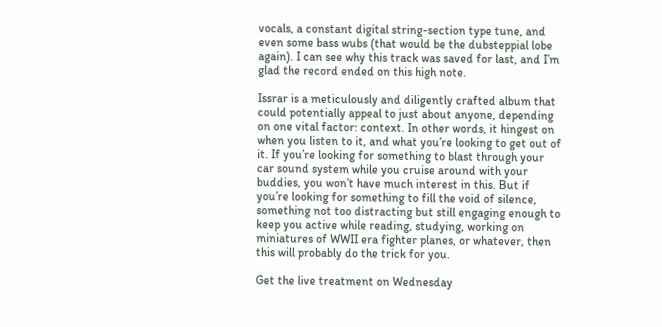vocals, a constant digital string-section type tune, and even some bass wubs (that would be the dubsteppial lobe again). I can see why this track was saved for last, and I’m glad the record ended on this high note.

Issrar is a meticulously and diligently crafted album that could potentially appeal to just about anyone, depending on one vital factor: context. In other words, it hingest on when you listen to it, and what you’re looking to get out of it. If you’re looking for something to blast through your car sound system while you cruise around with your buddies, you won’t have much interest in this. But if you’re looking for something to fill the void of silence, something not too distracting but still engaging enough to keep you active while reading, studying, working on miniatures of WWII era fighter planes, or whatever, then this will probably do the trick for you.

Get the live treatment on Wednesday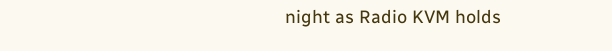night as Radio KVM holds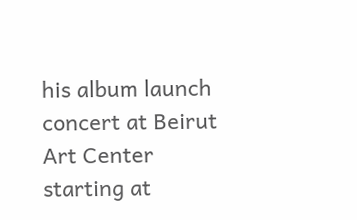his album launch concert at Beirut Art Center starting at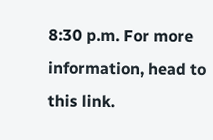8:30 p.m. For more information, head to this link.